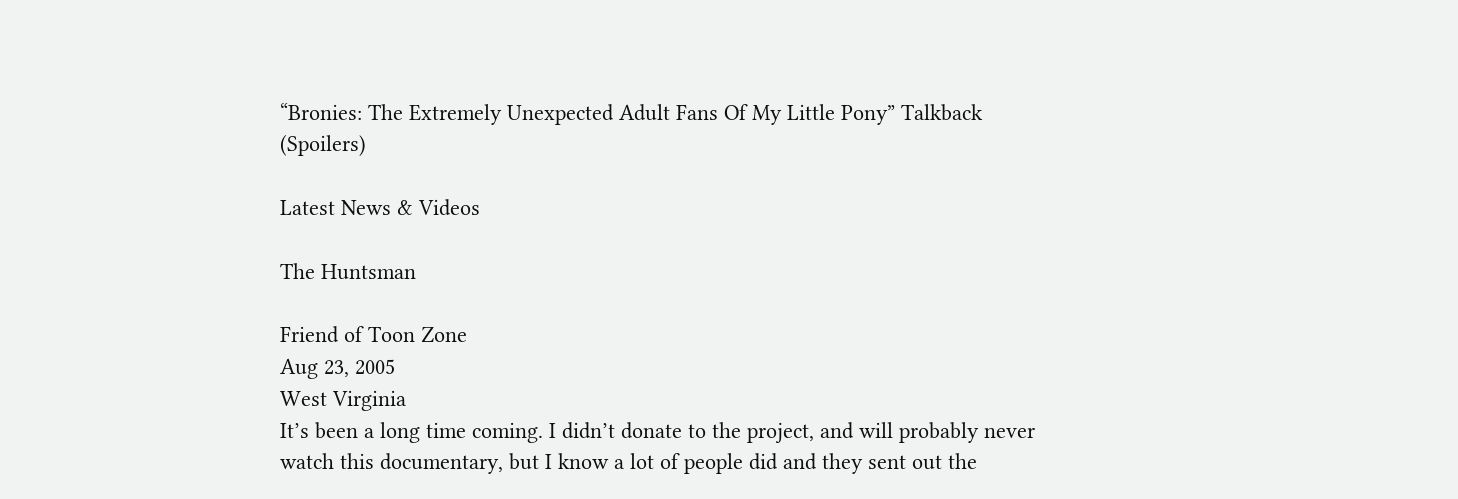“Bronies: The Extremely Unexpected Adult Fans Of My Little Pony” Talkback (Spoilers)

Latest News & Videos

The Huntsman

Friend of Toon Zone
Aug 23, 2005
West Virginia
It’s been a long time coming. I didn’t donate to the project, and will probably never watch this documentary, but I know a lot of people did and they sent out the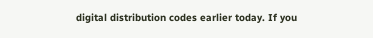digital distribution codes earlier today. If you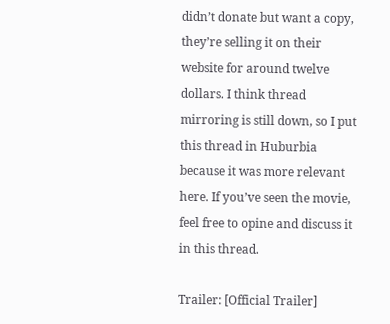didn’t donate but want a copy, they’re selling it on their website for around twelve dollars. I think thread mirroring is still down, so I put this thread in Huburbia because it was more relevant here. If you’ve seen the movie, feel free to opine and discuss it in this thread.

Trailer: [Official Trailer]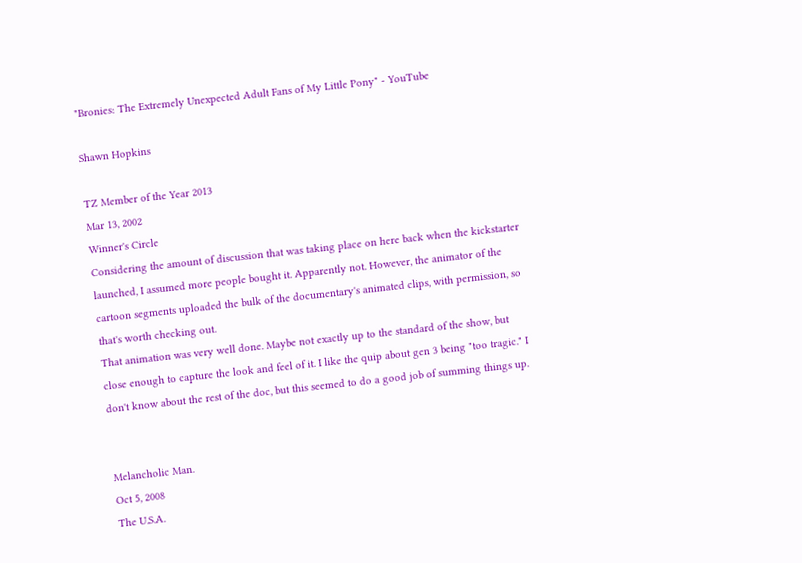"Bronies: The Extremely Unexpected Adult Fans of My Little Pony" - YouTube

Shawn Hopkins

TZ Member of the Year 2013
Mar 13, 2002
Winner's Circle
Considering the amount of discussion that was taking place on here back when the kickstarter launched, I assumed more people bought it. Apparently not. However, the animator of the cartoon segments uploaded the bulk of the documentary's animated clips, with permission, so that's worth checking out.
That animation was very well done. Maybe not exactly up to the standard of the show, but close enough to capture the look and feel of it. I like the quip about gen 3 being "too tragic." I don't know about the rest of the doc, but this seemed to do a good job of summing things up.


Melancholic Man.
Oct 5, 2008
The U.S.A.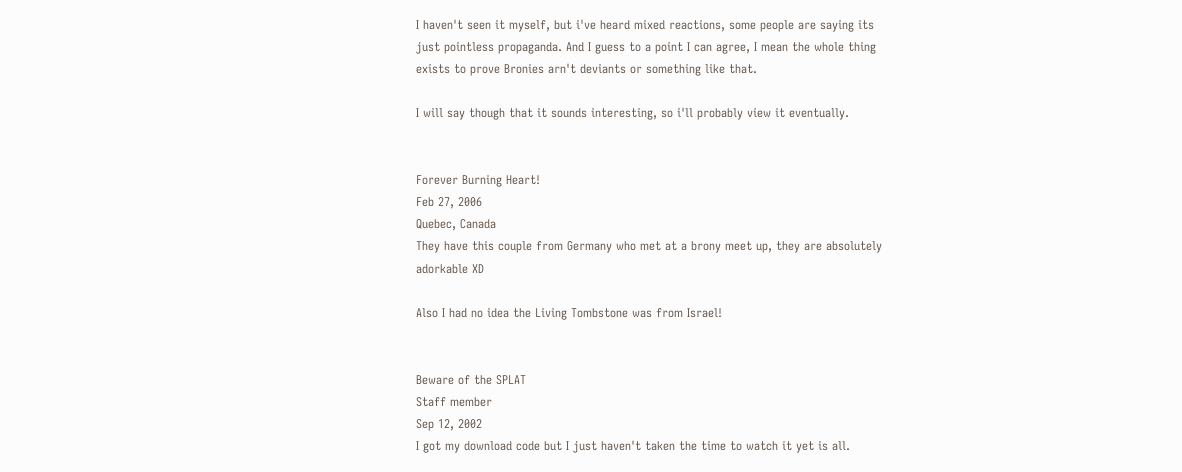I haven't seen it myself, but i've heard mixed reactions, some people are saying its just pointless propaganda. And I guess to a point I can agree, I mean the whole thing exists to prove Bronies arn't deviants or something like that.

I will say though that it sounds interesting, so i'll probably view it eventually.


Forever Burning Heart!
Feb 27, 2006
Quebec, Canada
They have this couple from Germany who met at a brony meet up, they are absolutely adorkable XD

Also I had no idea the Living Tombstone was from Israel!


Beware of the SPLAT
Staff member
Sep 12, 2002
I got my download code but I just haven't taken the time to watch it yet is all.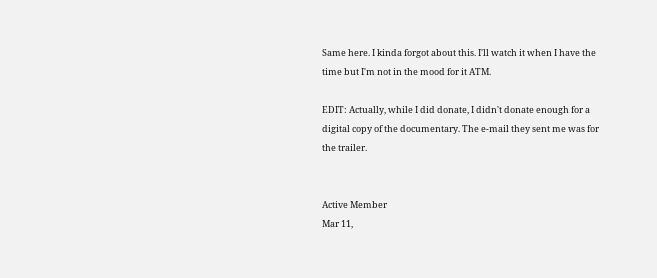Same here. I kinda forgot about this. I'll watch it when I have the time but I'm not in the mood for it ATM.

EDIT: Actually, while I did donate, I didn't donate enough for a digital copy of the documentary. The e-mail they sent me was for the trailer.


Active Member
Mar 11,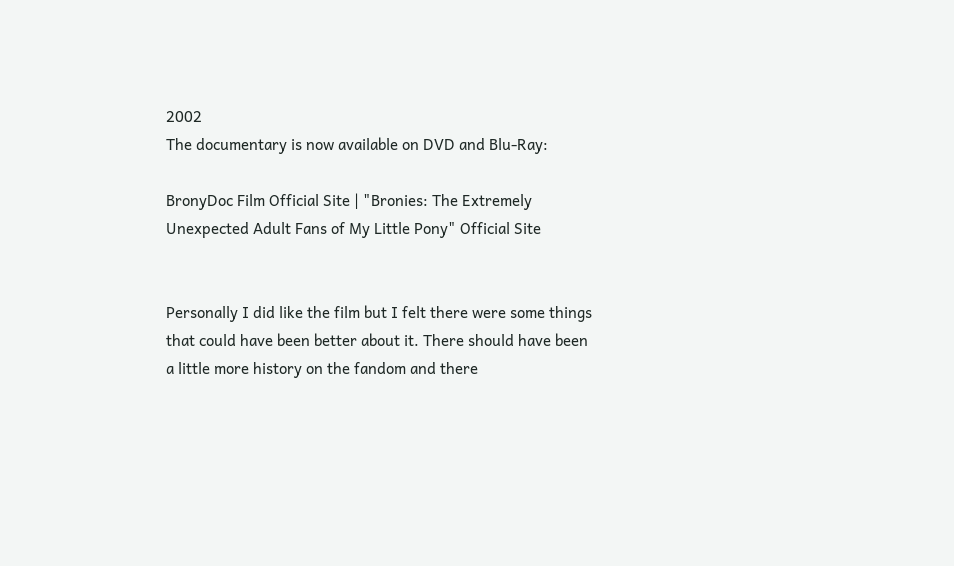2002
The documentary is now available on DVD and Blu-Ray:

BronyDoc Film Official Site | "Bronies: The Extremely Unexpected Adult Fans of My Little Pony" Official Site


Personally I did like the film but I felt there were some things that could have been better about it. There should have been a little more history on the fandom and there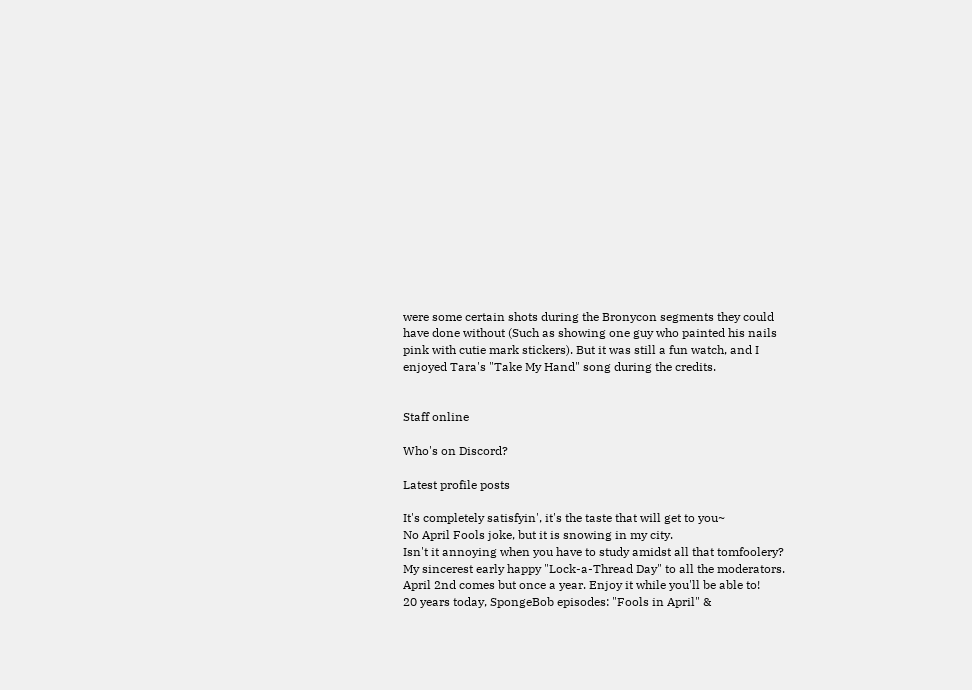were some certain shots during the Bronycon segments they could have done without (Such as showing one guy who painted his nails pink with cutie mark stickers). But it was still a fun watch, and I enjoyed Tara's "Take My Hand" song during the credits.


Staff online

Who's on Discord?

Latest profile posts

It's completely satisfyin', it's the taste that will get to you~
No April Fools joke, but it is snowing in my city.
Isn't it annoying when you have to study amidst all that tomfoolery?
My sincerest early happy "Lock-a-Thread Day" to all the moderators. April 2nd comes but once a year. Enjoy it while you'll be able to!
20 years today, SpongeBob episodes: "Fools in April" &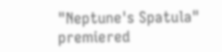"Neptune's Spatula" premiered